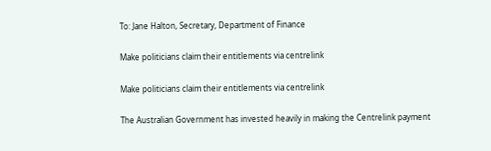To: Jane Halton, Secretary, Department of Finance

Make politicians claim their entitlements via centrelink

Make politicians claim their entitlements via centrelink

The Australian Government has invested heavily in making the Centrelink payment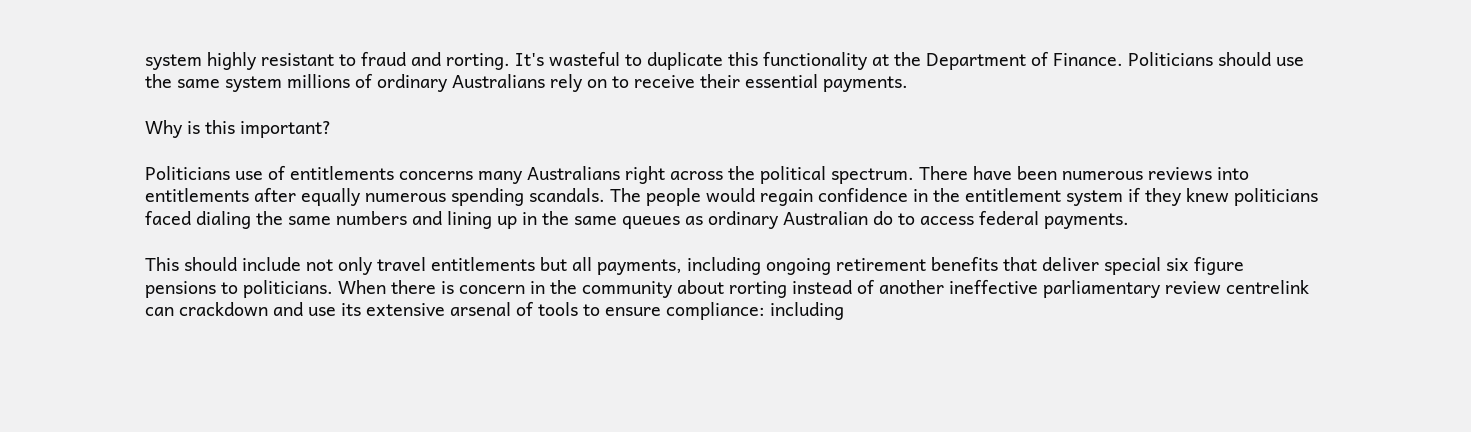system highly resistant to fraud and rorting. It's wasteful to duplicate this functionality at the Department of Finance. Politicians should use the same system millions of ordinary Australians rely on to receive their essential payments.

Why is this important?

Politicians use of entitlements concerns many Australians right across the political spectrum. There have been numerous reviews into entitlements after equally numerous spending scandals. The people would regain confidence in the entitlement system if they knew politicians faced dialing the same numbers and lining up in the same queues as ordinary Australian do to access federal payments.

This should include not only travel entitlements but all payments, including ongoing retirement benefits that deliver special six figure pensions to politicians. When there is concern in the community about rorting instead of another ineffective parliamentary review centrelink can crackdown and use its extensive arsenal of tools to ensure compliance: including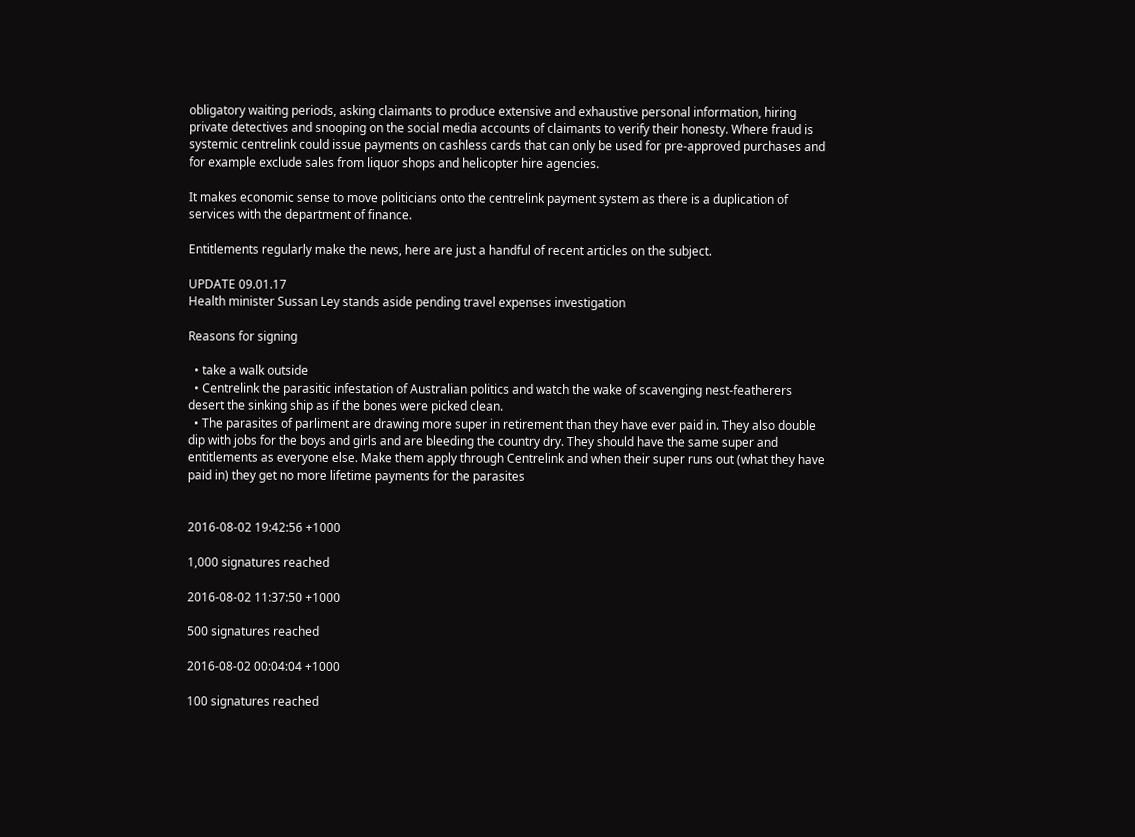obligatory waiting periods, asking claimants to produce extensive and exhaustive personal information, hiring private detectives and snooping on the social media accounts of claimants to verify their honesty. Where fraud is systemic centrelink could issue payments on cashless cards that can only be used for pre-approved purchases and for example exclude sales from liquor shops and helicopter hire agencies.

It makes economic sense to move politicians onto the centrelink payment system as there is a duplication of services with the department of finance.

Entitlements regularly make the news, here are just a handful of recent articles on the subject.

UPDATE 09.01.17
Health minister Sussan Ley stands aside pending travel expenses investigation

Reasons for signing

  • take a walk outside
  • Centrelink the parasitic infestation of Australian politics and watch the wake of scavenging nest-featherers desert the sinking ship as if the bones were picked clean.
  • The parasites of parliment are drawing more super in retirement than they have ever paid in. They also double dip with jobs for the boys and girls and are bleeding the country dry. They should have the same super and entitlements as everyone else. Make them apply through Centrelink and when their super runs out (what they have paid in) they get no more lifetime payments for the parasites


2016-08-02 19:42:56 +1000

1,000 signatures reached

2016-08-02 11:37:50 +1000

500 signatures reached

2016-08-02 00:04:04 +1000

100 signatures reached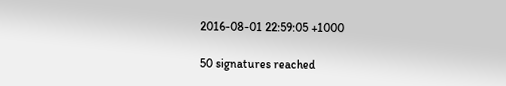2016-08-01 22:59:05 +1000

50 signatures reached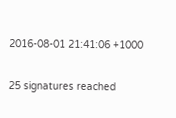2016-08-01 21:41:06 +1000

25 signatures reached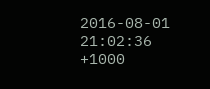2016-08-01 21:02:36 +1000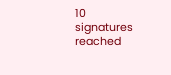10 signatures reached